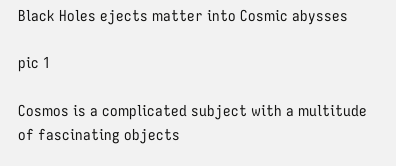Black Holes ejects matter into Cosmic abysses

pic 1

Cosmos is a complicated subject with a multitude of fascinating objects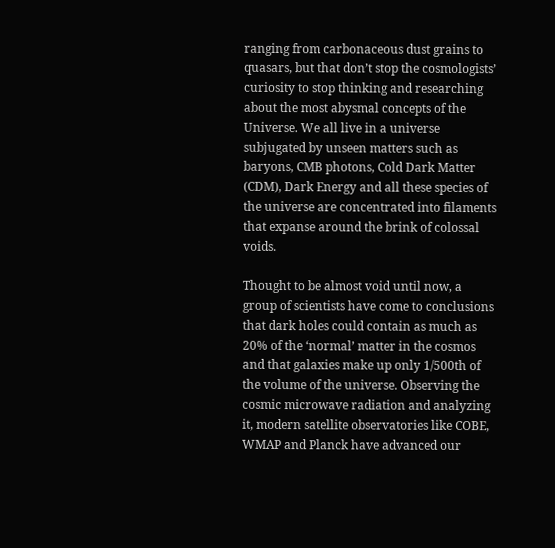ranging from carbonaceous dust grains to quasars, but that don’t stop the cosmologists’ curiosity to stop thinking and researching about the most abysmal concepts of the Universe. We all live in a universe subjugated by unseen matters such as baryons, CMB photons, Cold Dark Matter (CDM), Dark Energy and all these species of the universe are concentrated into filaments that expanse around the brink of colossal voids.

Thought to be almost void until now, a group of scientists have come to conclusions that dark holes could contain as much as 20% of the ‘normal’ matter in the cosmos and that galaxies make up only 1/500th of the volume of the universe. Observing the cosmic microwave radiation and analyzing it, modern satellite observatories like COBE, WMAP and Planck have advanced our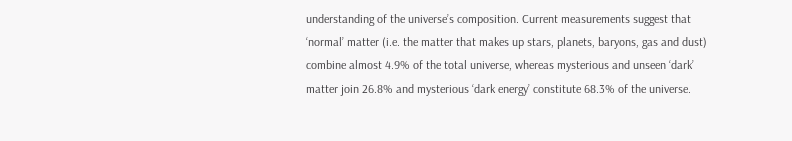understanding of the universe’s composition. Current measurements suggest that ‘normal’ matter (i.e. the matter that makes up stars, planets, baryons, gas and dust) combine almost 4.9% of the total universe, whereas mysterious and unseen ‘dark’ matter join 26.8% and mysterious ‘dark energy’ constitute 68.3% of the universe.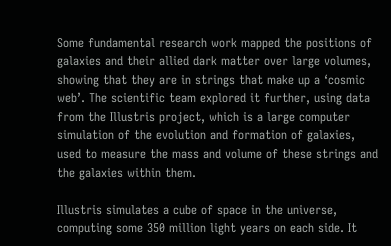Some fundamental research work mapped the positions of galaxies and their allied dark matter over large volumes, showing that they are in strings that make up a ‘cosmic web’. The scientific team explored it further, using data from the Illustris project, which is a large computer simulation of the evolution and formation of galaxies, used to measure the mass and volume of these strings and the galaxies within them.

Illustris simulates a cube of space in the universe, computing some 350 million light years on each side. It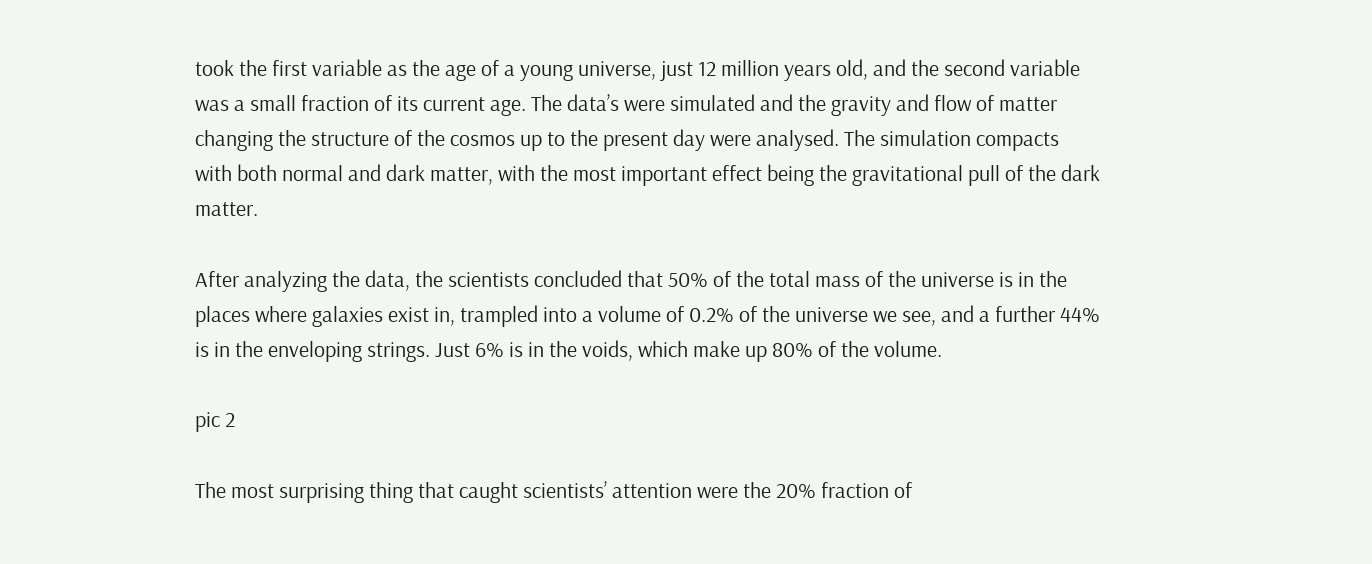took the first variable as the age of a young universe, just 12 million years old, and the second variable was a small fraction of its current age. The data’s were simulated and the gravity and flow of matter changing the structure of the cosmos up to the present day were analysed. The simulation compacts with both normal and dark matter, with the most important effect being the gravitational pull of the dark matter.

After analyzing the data, the scientists concluded that 50% of the total mass of the universe is in the places where galaxies exist in, trampled into a volume of 0.2% of the universe we see, and a further 44% is in the enveloping strings. Just 6% is in the voids, which make up 80% of the volume.

pic 2

The most surprising thing that caught scientists’ attention were the 20% fraction of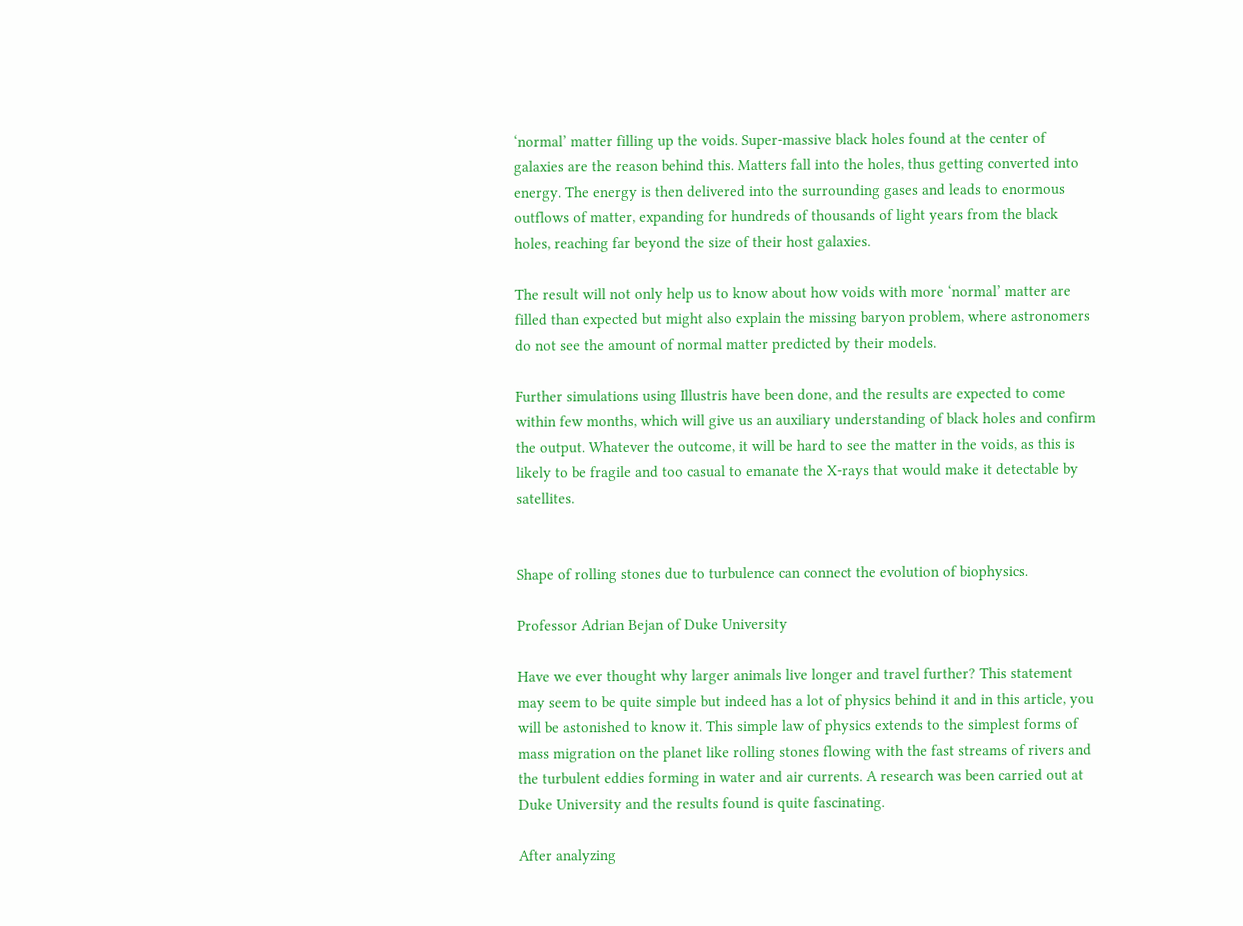‘normal’ matter filling up the voids. Super-massive black holes found at the center of galaxies are the reason behind this. Matters fall into the holes, thus getting converted into energy. The energy is then delivered into the surrounding gases and leads to enormous outflows of matter, expanding for hundreds of thousands of light years from the black holes, reaching far beyond the size of their host galaxies.

The result will not only help us to know about how voids with more ‘normal’ matter are filled than expected but might also explain the missing baryon problem, where astronomers do not see the amount of normal matter predicted by their models.

Further simulations using Illustris have been done, and the results are expected to come within few months, which will give us an auxiliary understanding of black holes and confirm the output. Whatever the outcome, it will be hard to see the matter in the voids, as this is likely to be fragile and too casual to emanate the X-rays that would make it detectable by satellites.


Shape of rolling stones due to turbulence can connect the evolution of biophysics.

Professor Adrian Bejan of Duke University

Have we ever thought why larger animals live longer and travel further? This statement may seem to be quite simple but indeed has a lot of physics behind it and in this article, you will be astonished to know it. This simple law of physics extends to the simplest forms of mass migration on the planet like rolling stones flowing with the fast streams of rivers and the turbulent eddies forming in water and air currents. A research was been carried out at Duke University and the results found is quite fascinating.

After analyzing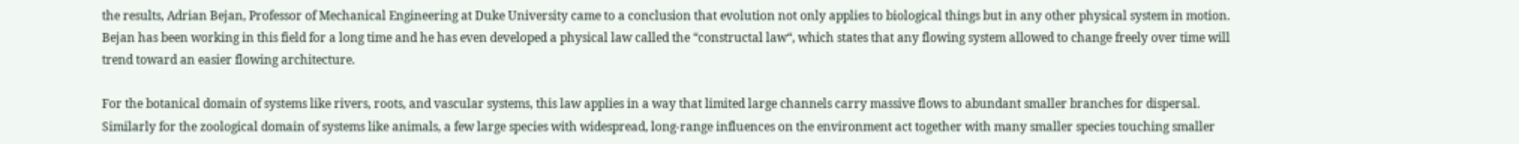the results, Adrian Bejan, Professor of Mechanical Engineering at Duke University came to a conclusion that evolution not only applies to biological things but in any other physical system in motion. Bejan has been working in this field for a long time and he has even developed a physical law called the “constructal law“, which states that any flowing system allowed to change freely over time will trend toward an easier flowing architecture.

For the botanical domain of systems like rivers, roots, and vascular systems, this law applies in a way that limited large channels carry massive flows to abundant smaller branches for dispersal. Similarly for the zoological domain of systems like animals, a few large species with widespread, long-range influences on the environment act together with many smaller species touching smaller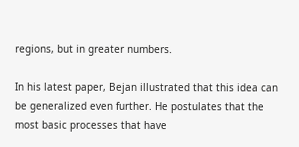regions, but in greater numbers.

In his latest paper, Bejan illustrated that this idea can be generalized even further. He postulates that the most basic processes that have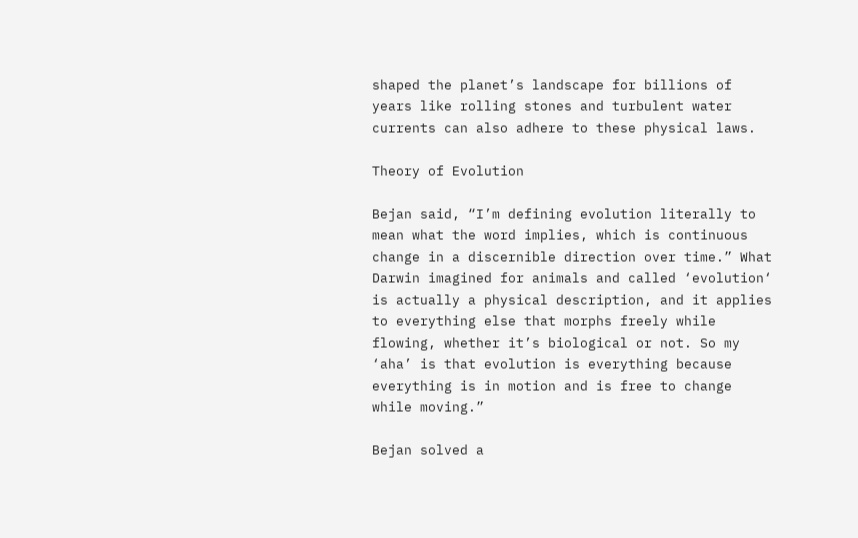shaped the planet’s landscape for billions of years like rolling stones and turbulent water currents can also adhere to these physical laws.

Theory of Evolution

Bejan said, “I’m defining evolution literally to mean what the word implies, which is continuous change in a discernible direction over time.” What Darwin imagined for animals and called ‘evolution‘ is actually a physical description, and it applies to everything else that morphs freely while flowing, whether it’s biological or not. So my ‘aha’ is that evolution is everything because everything is in motion and is free to change while moving.”

Bejan solved a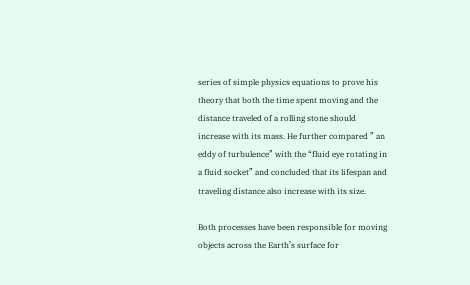series of simple physics equations to prove his theory that both the time spent moving and the distance traveled of a rolling stone should increase with its mass. He further compared ” an eddy of turbulence” with the “fluid eye rotating in a fluid socket” and concluded that its lifespan and traveling distance also increase with its size.

Both processes have been responsible for moving objects across the Earth’s surface for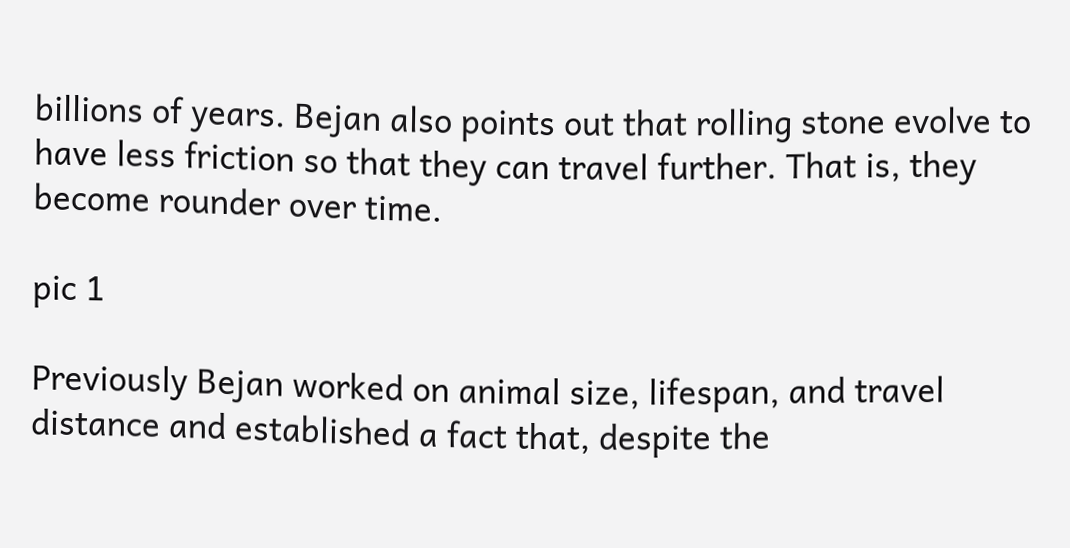billions of years. Bejan also points out that rolling stone evolve to have less friction so that they can travel further. That is, they become rounder over time.

pic 1

Previously Bejan worked on animal size, lifespan, and travel distance and established a fact that, despite the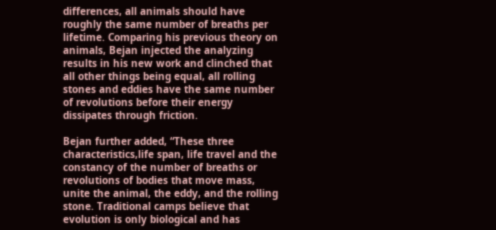differences, all animals should have roughly the same number of breaths per lifetime. Comparing his previous theory on animals, Bejan injected the analyzing results in his new work and clinched that all other things being equal, all rolling stones and eddies have the same number of revolutions before their energy dissipates through friction.

Bejan further added, “These three characteristics,life span, life travel and the constancy of the number of breaths or revolutions of bodies that move mass, unite the animal, the eddy, and the rolling stone. Traditional camps believe that evolution is only biological and has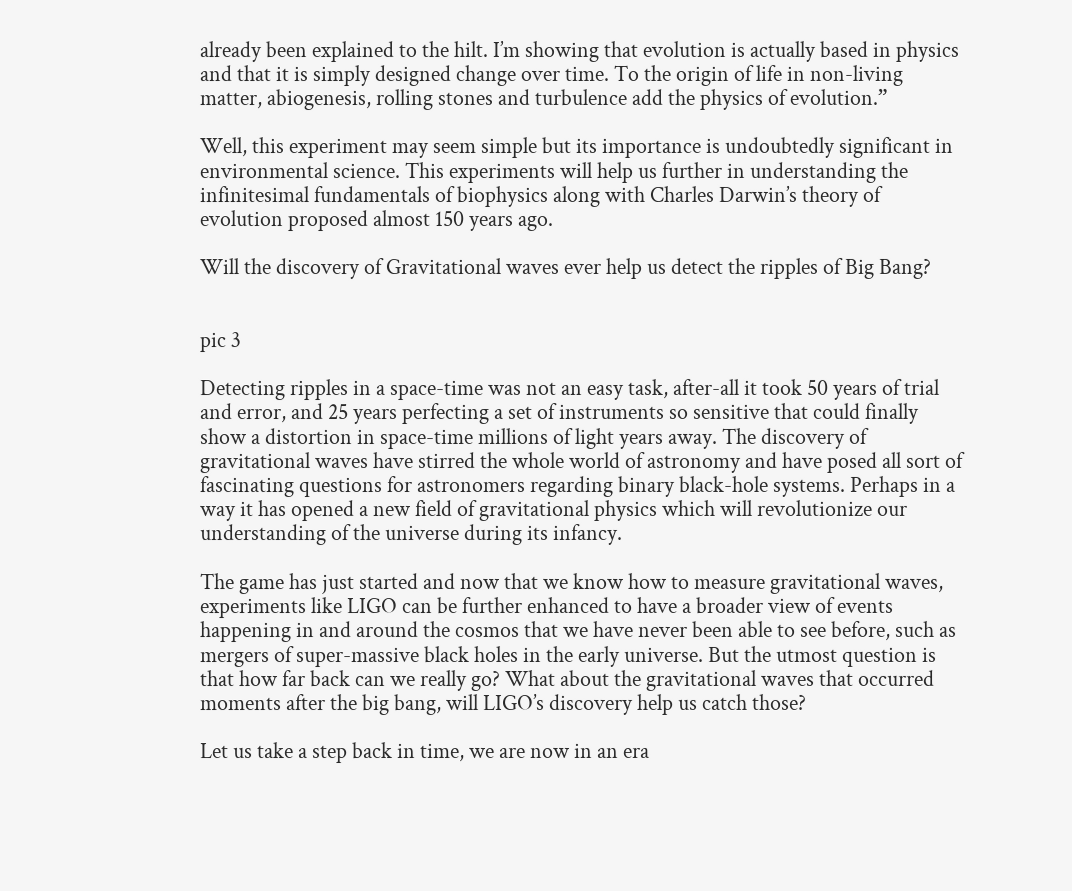already been explained to the hilt. I’m showing that evolution is actually based in physics and that it is simply designed change over time. To the origin of life in non-living matter, abiogenesis, rolling stones and turbulence add the physics of evolution.”

Well, this experiment may seem simple but its importance is undoubtedly significant in environmental science. This experiments will help us further in understanding the infinitesimal fundamentals of biophysics along with Charles Darwin’s theory of evolution proposed almost 150 years ago.

Will the discovery of Gravitational waves ever help us detect the ripples of Big Bang?


pic 3

Detecting ripples in a space-time was not an easy task, after-all it took 50 years of trial and error, and 25 years perfecting a set of instruments so sensitive that could finally show a distortion in space-time millions of light years away. The discovery of gravitational waves have stirred the whole world of astronomy and have posed all sort of fascinating questions for astronomers regarding binary black-hole systems. Perhaps in a way it has opened a new field of gravitational physics which will revolutionize our understanding of the universe during its infancy.

The game has just started and now that we know how to measure gravitational waves, experiments like LIGO can be further enhanced to have a broader view of events happening in and around the cosmos that we have never been able to see before, such as mergers of super-massive black holes in the early universe. But the utmost question is that how far back can we really go? What about the gravitational waves that occurred moments after the big bang, will LIGO’s discovery help us catch those?

Let us take a step back in time, we are now in an era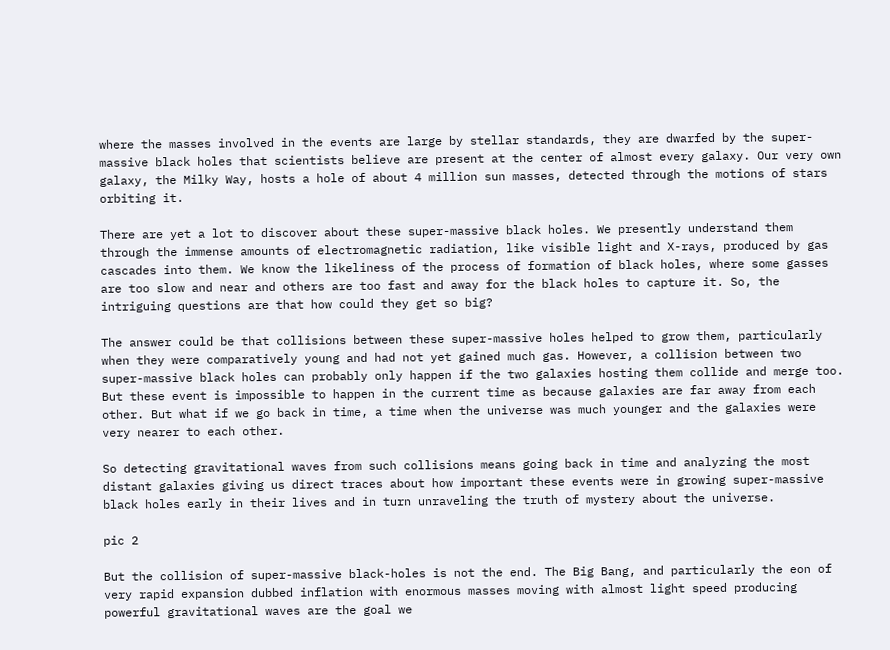where the masses involved in the events are large by stellar standards, they are dwarfed by the super-massive black holes that scientists believe are present at the center of almost every galaxy. Our very own galaxy, the Milky Way, hosts a hole of about 4 million sun masses, detected through the motions of stars orbiting it.

There are yet a lot to discover about these super-massive black holes. We presently understand them through the immense amounts of electromagnetic radiation, like visible light and X-rays, produced by gas cascades into them. We know the likeliness of the process of formation of black holes, where some gasses are too slow and near and others are too fast and away for the black holes to capture it. So, the intriguing questions are that how could they get so big?

The answer could be that collisions between these super-massive holes helped to grow them, particularly when they were comparatively young and had not yet gained much gas. However, a collision between two super-massive black holes can probably only happen if the two galaxies hosting them collide and merge too. But these event is impossible to happen in the current time as because galaxies are far away from each other. But what if we go back in time, a time when the universe was much younger and the galaxies were very nearer to each other.

So detecting gravitational waves from such collisions means going back in time and analyzing the most distant galaxies giving us direct traces about how important these events were in growing super-massive black holes early in their lives and in turn unraveling the truth of mystery about the universe.

pic 2

But the collision of super-massive black-holes is not the end. The Big Bang, and particularly the eon of very rapid expansion dubbed inflation with enormous masses moving with almost light speed producing powerful gravitational waves are the goal we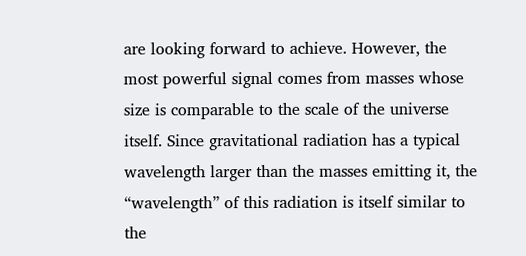are looking forward to achieve. However, the most powerful signal comes from masses whose size is comparable to the scale of the universe itself. Since gravitational radiation has a typical wavelength larger than the masses emitting it, the “wavelength” of this radiation is itself similar to the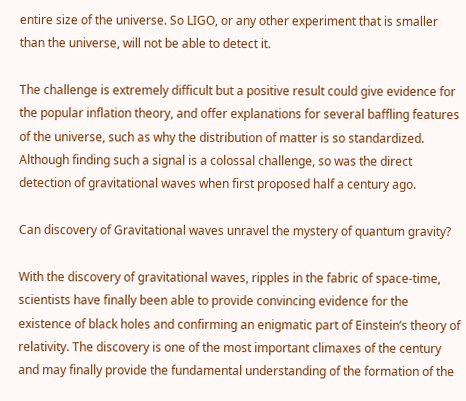entire size of the universe. So LIGO, or any other experiment that is smaller than the universe, will not be able to detect it.

The challenge is extremely difficult but a positive result could give evidence for the popular inflation theory, and offer explanations for several baffling features of the universe, such as why the distribution of matter is so standardized. Although finding such a signal is a colossal challenge, so was the direct detection of gravitational waves when first proposed half a century ago.

Can discovery of Gravitational waves unravel the mystery of quantum gravity?

With the discovery of gravitational waves, ripples in the fabric of space-time, scientists have finally been able to provide convincing evidence for the existence of black holes and confirming an enigmatic part of Einstein’s theory of relativity. The discovery is one of the most important climaxes of the century and may finally provide the fundamental understanding of the formation of the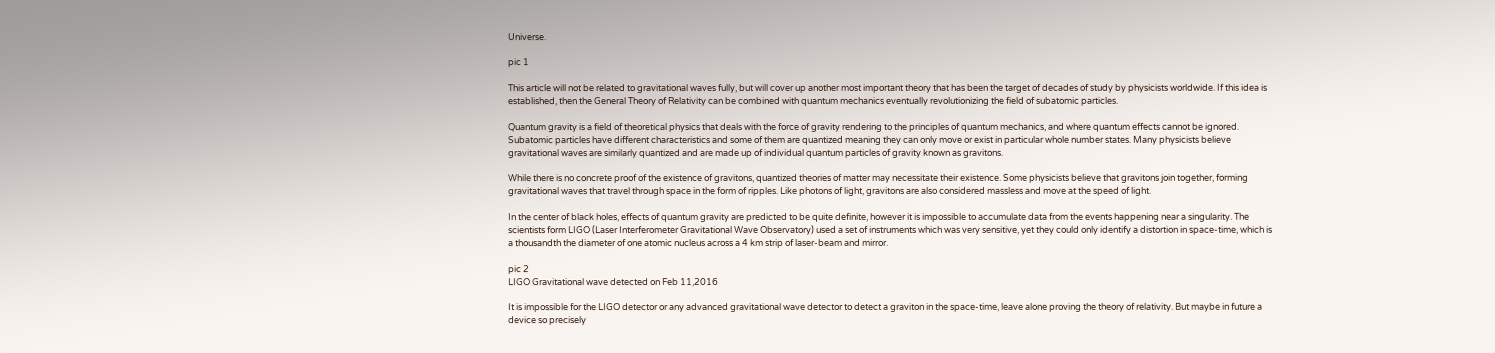Universe.

pic 1

This article will not be related to gravitational waves fully, but will cover up another most important theory that has been the target of decades of study by physicists worldwide. If this idea is established, then the General Theory of Relativity can be combined with quantum mechanics eventually revolutionizing the field of subatomic particles.

Quantum gravity is a field of theoretical physics that deals with the force of gravity rendering to the principles of quantum mechanics, and where quantum effects cannot be ignored. Subatomic particles have different characteristics and some of them are quantized meaning they can only move or exist in particular whole number states. Many physicists believe gravitational waves are similarly quantized and are made up of individual quantum particles of gravity known as gravitons.

While there is no concrete proof of the existence of gravitons, quantized theories of matter may necessitate their existence. Some physicists believe that gravitons join together, forming gravitational waves that travel through space in the form of ripples. Like photons of light, gravitons are also considered massless and move at the speed of light.

In the center of black holes, effects of quantum gravity are predicted to be quite definite, however it is impossible to accumulate data from the events happening near a singularity. The scientists form LIGO (Laser Interferometer Gravitational Wave Observatory) used a set of instruments which was very sensitive, yet they could only identify a distortion in space-time, which is a thousandth the diameter of one atomic nucleus across a 4 km strip of laser-beam and mirror.

pic 2
LIGO Gravitational wave detected on Feb 11,2016

It is impossible for the LIGO detector or any advanced gravitational wave detector to detect a graviton in the space-time, leave alone proving the theory of relativity. But maybe in future a device so precisely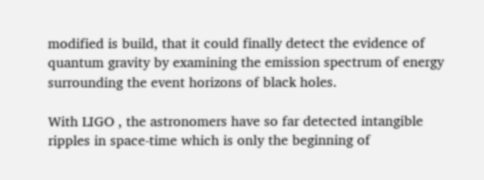modified is build, that it could finally detect the evidence of quantum gravity by examining the emission spectrum of energy surrounding the event horizons of black holes.

With LIGO , the astronomers have so far detected intangible ripples in space-time which is only the beginning of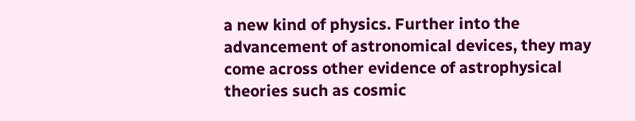a new kind of physics. Further into the advancement of astronomical devices, they may come across other evidence of astrophysical theories such as cosmic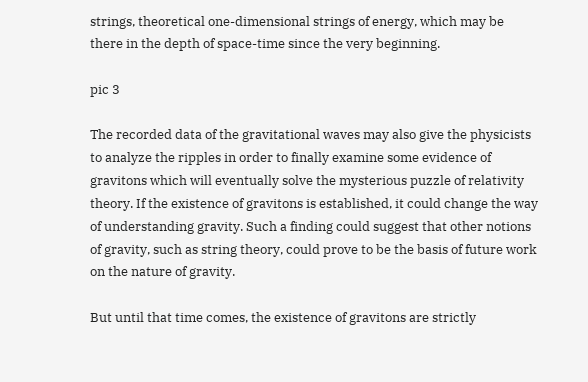strings, theoretical one-dimensional strings of energy, which may be there in the depth of space-time since the very beginning.

pic 3

The recorded data of the gravitational waves may also give the physicists to analyze the ripples in order to finally examine some evidence of gravitons which will eventually solve the mysterious puzzle of relativity theory. If the existence of gravitons is established, it could change the way of understanding gravity. Such a finding could suggest that other notions of gravity, such as string theory, could prove to be the basis of future work on the nature of gravity.

But until that time comes, the existence of gravitons are strictly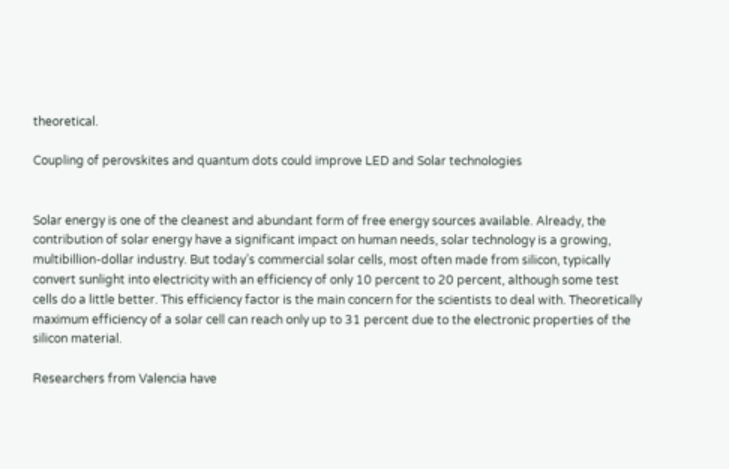theoretical.

Coupling of perovskites and quantum dots could improve LED and Solar technologies


Solar energy is one of the cleanest and abundant form of free energy sources available. Already, the contribution of solar energy have a significant impact on human needs, solar technology is a growing, multibillion-dollar industry. But today’s commercial solar cells, most often made from silicon, typically convert sunlight into electricity with an efficiency of only 10 percent to 20 percent, although some test cells do a little better. This efficiency factor is the main concern for the scientists to deal with. Theoretically maximum efficiency of a solar cell can reach only up to 31 percent due to the electronic properties of the silicon material.

Researchers from Valencia have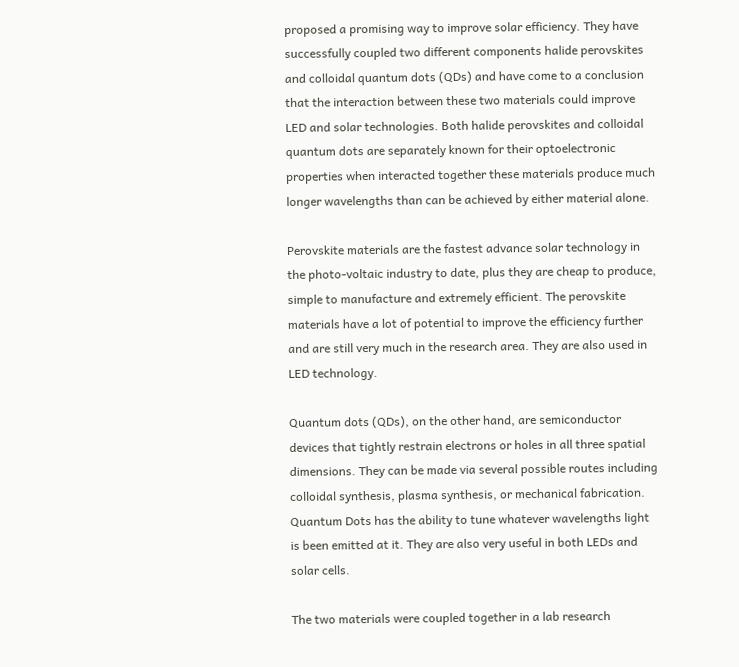proposed a promising way to improve solar efficiency. They have successfully coupled two different components halide perovskites and colloidal quantum dots (QDs) and have come to a conclusion that the interaction between these two materials could improve LED and solar technologies. Both halide perovskites and colloidal quantum dots are separately known for their optoelectronic properties when interacted together these materials produce much longer wavelengths than can be achieved by either material alone.

Perovskite materials are the fastest advance solar technology in the photo-voltaic industry to date, plus they are cheap to produce, simple to manufacture and extremely efficient. The perovskite materials have a lot of potential to improve the efficiency further and are still very much in the research area. They are also used in LED technology.

Quantum dots (QDs), on the other hand, are semiconductor devices that tightly restrain electrons or holes in all three spatial dimensions. They can be made via several possible routes including colloidal synthesis, plasma synthesis, or mechanical fabrication. Quantum Dots has the ability to tune whatever wavelengths light is been emitted at it. They are also very useful in both LEDs and solar cells.

The two materials were coupled together in a lab research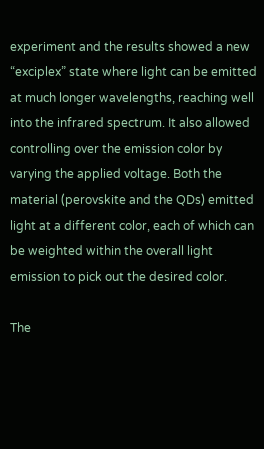experiment and the results showed a new “exciplex” state where light can be emitted at much longer wavelengths, reaching well into the infrared spectrum. It also allowed controlling over the emission color by varying the applied voltage. Both the material (perovskite and the QDs) emitted light at a different color, each of which can be weighted within the overall light emission to pick out the desired color.

The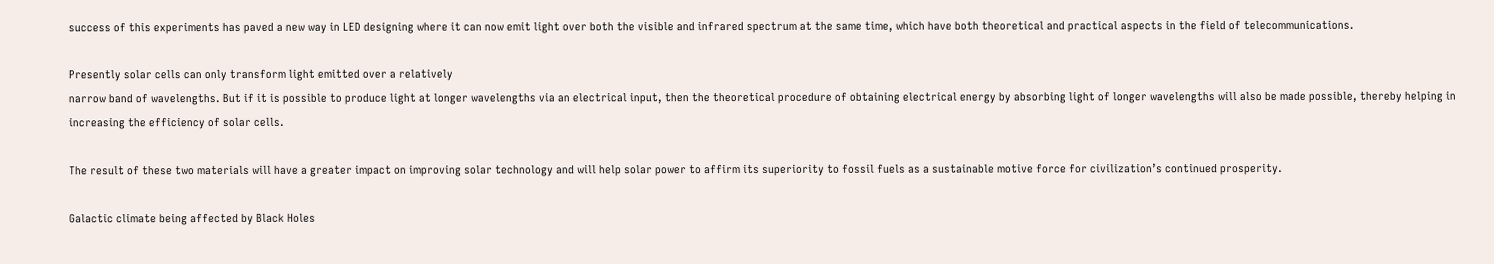success of this experiments has paved a new way in LED designing where it can now emit light over both the visible and infrared spectrum at the same time, which have both theoretical and practical aspects in the field of telecommunications.

Presently solar cells can only transform light emitted over a relatively
narrow band of wavelengths. But if it is possible to produce light at longer wavelengths via an electrical input, then the theoretical procedure of obtaining electrical energy by absorbing light of longer wavelengths will also be made possible, thereby helping in increasing the efficiency of solar cells.

The result of these two materials will have a greater impact on improving solar technology and will help solar power to affirm its superiority to fossil fuels as a sustainable motive force for civilization’s continued prosperity.

Galactic climate being affected by Black Holes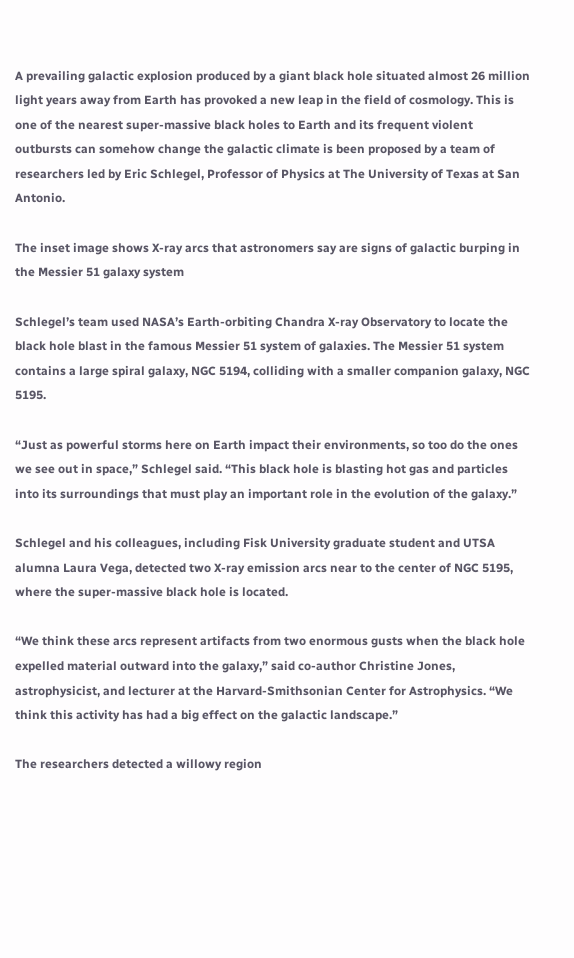A prevailing galactic explosion produced by a giant black hole situated almost 26 million light years away from Earth has provoked a new leap in the field of cosmology. This is one of the nearest super-massive black holes to Earth and its frequent violent outbursts can somehow change the galactic climate is been proposed by a team of researchers led by Eric Schlegel, Professor of Physics at The University of Texas at San Antonio.

The inset image shows X-ray arcs that astronomers say are signs of galactic burping in the Messier 51 galaxy system

Schlegel’s team used NASA’s Earth-orbiting Chandra X-ray Observatory to locate the black hole blast in the famous Messier 51 system of galaxies. The Messier 51 system contains a large spiral galaxy, NGC 5194, colliding with a smaller companion galaxy, NGC 5195.

“Just as powerful storms here on Earth impact their environments, so too do the ones we see out in space,” Schlegel said. “This black hole is blasting hot gas and particles into its surroundings that must play an important role in the evolution of the galaxy.”

Schlegel and his colleagues, including Fisk University graduate student and UTSA alumna Laura Vega, detected two X-ray emission arcs near to the center of NGC 5195, where the super-massive black hole is located.

“We think these arcs represent artifacts from two enormous gusts when the black hole expelled material outward into the galaxy,” said co-author Christine Jones, astrophysicist, and lecturer at the Harvard-Smithsonian Center for Astrophysics. “We think this activity has had a big effect on the galactic landscape.”

The researchers detected a willowy region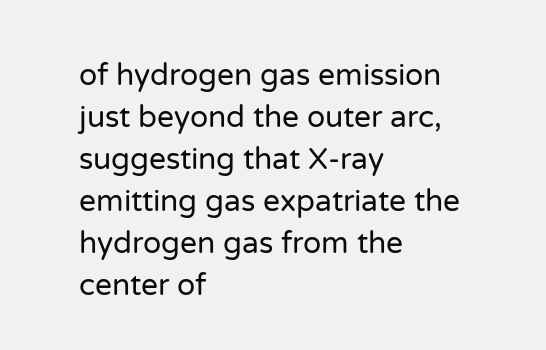of hydrogen gas emission just beyond the outer arc, suggesting that X-ray emitting gas expatriate the hydrogen gas from the center of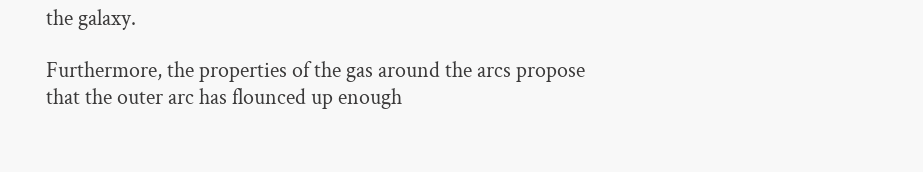the galaxy.

Furthermore, the properties of the gas around the arcs propose that the outer arc has flounced up enough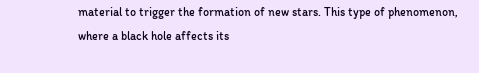material to trigger the formation of new stars. This type of phenomenon, where a black hole affects its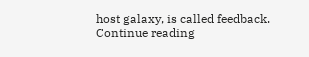host galaxy, is called feedback. Continue reading